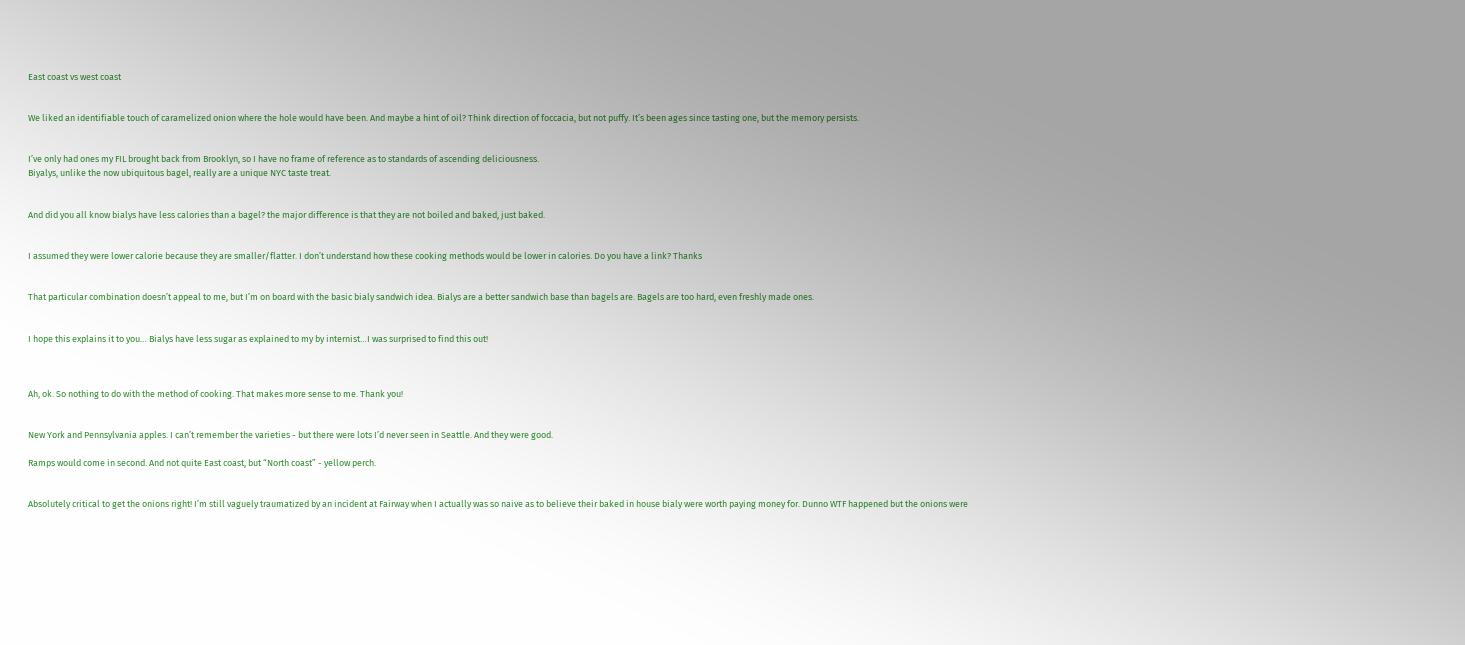East coast vs west coast


We liked an identifiable touch of caramelized onion where the hole would have been. And maybe a hint of oil? Think direction of foccacia, but not puffy. It’s been ages since tasting one, but the memory persists.


I’ve only had ones my FIL brought back from Brooklyn, so I have no frame of reference as to standards of ascending deliciousness.
Biyalys, unlike the now ubiquitous bagel, really are a unique NYC taste treat.


And did you all know bialys have less calories than a bagel? the major difference is that they are not boiled and baked, just baked.


I assumed they were lower calorie because they are smaller/flatter. I don’t understand how these cooking methods would be lower in calories. Do you have a link? Thanks


That particular combination doesn’t appeal to me, but I’m on board with the basic bialy sandwich idea. Bialys are a better sandwich base than bagels are. Bagels are too hard, even freshly made ones.


I hope this explains it to you… Bialys have less sugar as explained to my by internist…I was surprised to find this out!



Ah, ok. So nothing to do with the method of cooking. That makes more sense to me. Thank you!


New York and Pennsylvania apples. I can’t remember the varieties - but there were lots I’d never seen in Seattle. And they were good.

Ramps would come in second. And not quite East coast, but “North coast” - yellow perch.


Absolutely critical to get the onions right! I’m still vaguely traumatized by an incident at Fairway when I actually was so naive as to believe their baked in house bialy were worth paying money for. Dunno WTF happened but the onions were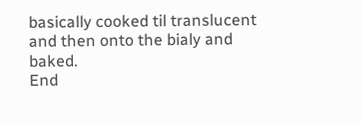basically cooked til translucent and then onto the bialy and baked.
End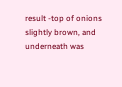result -top of onions slightly brown, and underneath was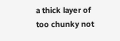a thick layer of too chunky not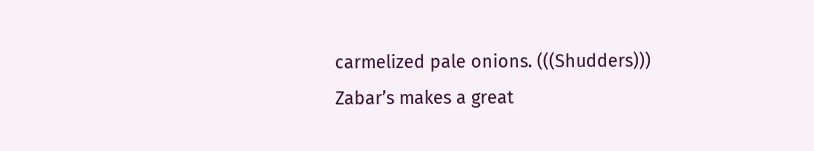carmelized pale onions. (((Shudders)))
Zabar’s makes a great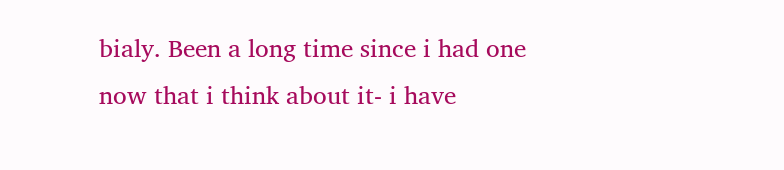bialy. Been a long time since i had one now that i think about it- i have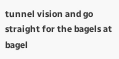tunnel vision and go straight for the bagels at bagel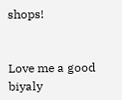shops!


Love me a good biyaly